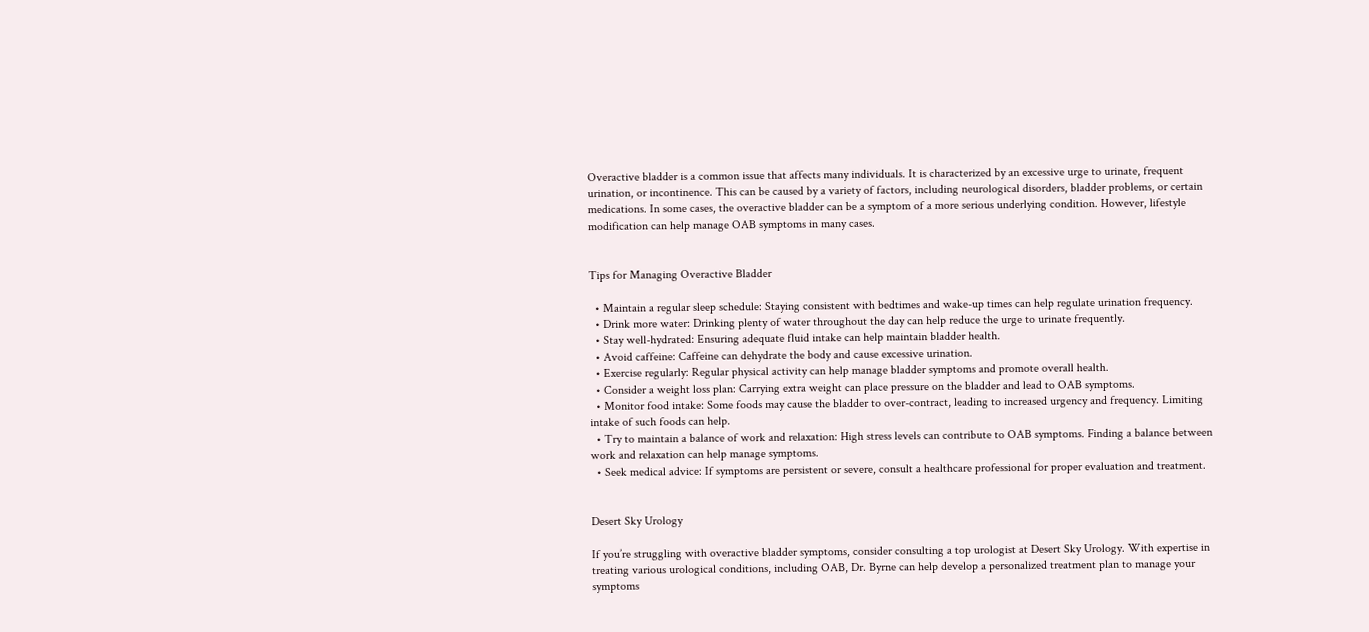Overactive bladder is a common issue that affects many individuals. It is characterized by an excessive urge to urinate, frequent urination, or incontinence. This can be caused by a variety of factors, including neurological disorders, bladder problems, or certain medications. In some cases, the overactive bladder can be a symptom of a more serious underlying condition. However, lifestyle modification can help manage OAB symptoms in many cases.


Tips for Managing Overactive Bladder

  • Maintain a regular sleep schedule: Staying consistent with bedtimes and wake-up times can help regulate urination frequency.
  • Drink more water: Drinking plenty of water throughout the day can help reduce the urge to urinate frequently.
  • Stay well-hydrated: Ensuring adequate fluid intake can help maintain bladder health.
  • Avoid caffeine: Caffeine can dehydrate the body and cause excessive urination.
  • Exercise regularly: Regular physical activity can help manage bladder symptoms and promote overall health.
  • Consider a weight loss plan: Carrying extra weight can place pressure on the bladder and lead to OAB symptoms.
  • Monitor food intake: Some foods may cause the bladder to over-contract, leading to increased urgency and frequency. Limiting intake of such foods can help.
  • Try to maintain a balance of work and relaxation: High stress levels can contribute to OAB symptoms. Finding a balance between work and relaxation can help manage symptoms.
  • Seek medical advice: If symptoms are persistent or severe, consult a healthcare professional for proper evaluation and treatment.


Desert Sky Urology

If you’re struggling with overactive bladder symptoms, consider consulting a top urologist at Desert Sky Urology. With expertise in treating various urological conditions, including OAB, Dr. Byrne can help develop a personalized treatment plan to manage your symptoms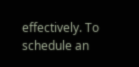effectively. To schedule an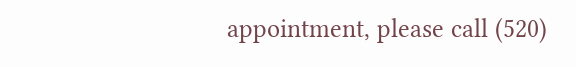appointment, please call (520)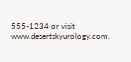555-1234 or visit www.desertskyurology.com.